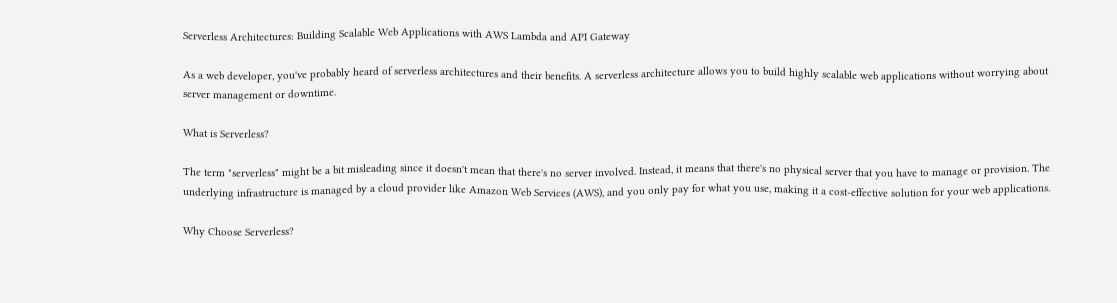Serverless Architectures: Building Scalable Web Applications with AWS Lambda and API Gateway

As a web developer, you've probably heard of serverless architectures and their benefits. A serverless architecture allows you to build highly scalable web applications without worrying about server management or downtime.

What is Serverless?

The term "serverless" might be a bit misleading since it doesn't mean that there's no server involved. Instead, it means that there's no physical server that you have to manage or provision. The underlying infrastructure is managed by a cloud provider like Amazon Web Services (AWS), and you only pay for what you use, making it a cost-effective solution for your web applications.

Why Choose Serverless?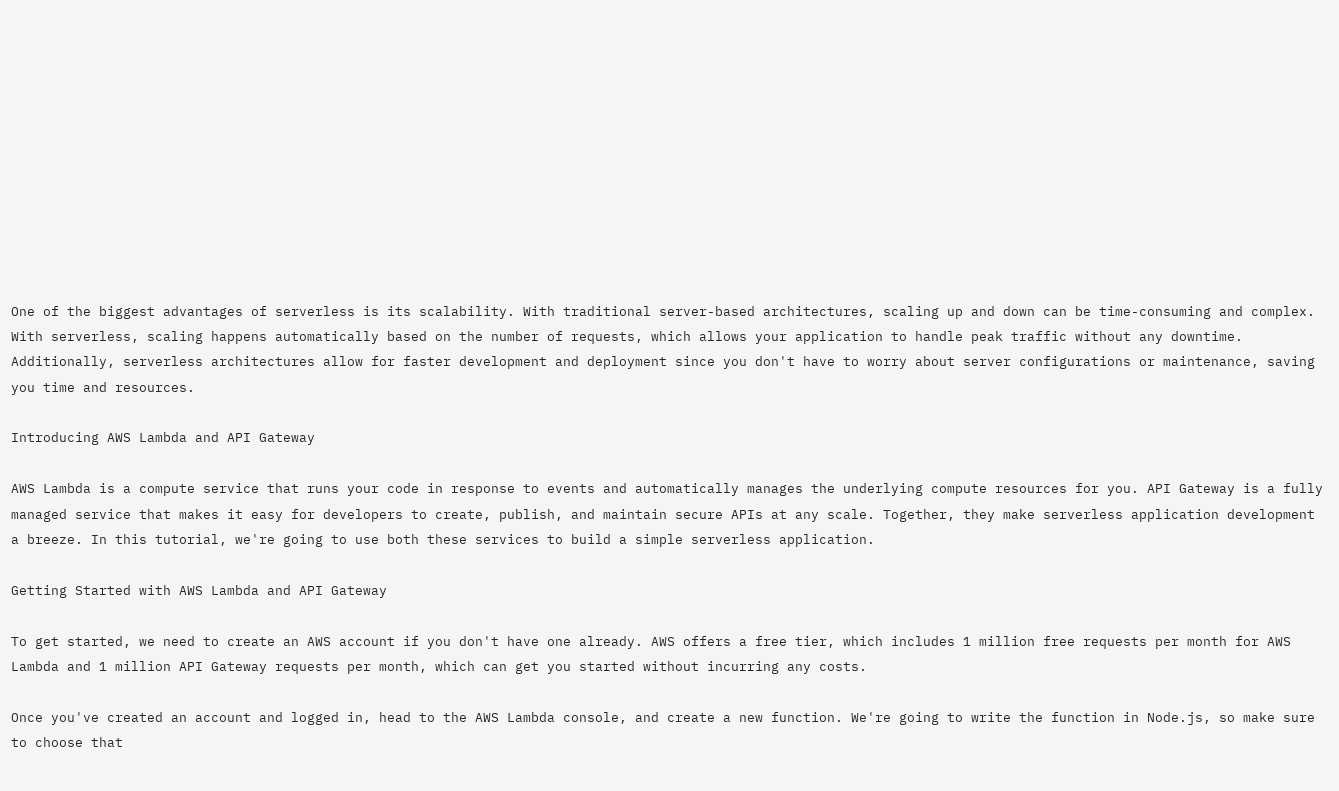One of the biggest advantages of serverless is its scalability. With traditional server-based architectures, scaling up and down can be time-consuming and complex. With serverless, scaling happens automatically based on the number of requests, which allows your application to handle peak traffic without any downtime. Additionally, serverless architectures allow for faster development and deployment since you don't have to worry about server configurations or maintenance, saving you time and resources.

Introducing AWS Lambda and API Gateway

AWS Lambda is a compute service that runs your code in response to events and automatically manages the underlying compute resources for you. API Gateway is a fully managed service that makes it easy for developers to create, publish, and maintain secure APIs at any scale. Together, they make serverless application development a breeze. In this tutorial, we're going to use both these services to build a simple serverless application.

Getting Started with AWS Lambda and API Gateway

To get started, we need to create an AWS account if you don't have one already. AWS offers a free tier, which includes 1 million free requests per month for AWS Lambda and 1 million API Gateway requests per month, which can get you started without incurring any costs.

Once you've created an account and logged in, head to the AWS Lambda console, and create a new function. We're going to write the function in Node.js, so make sure to choose that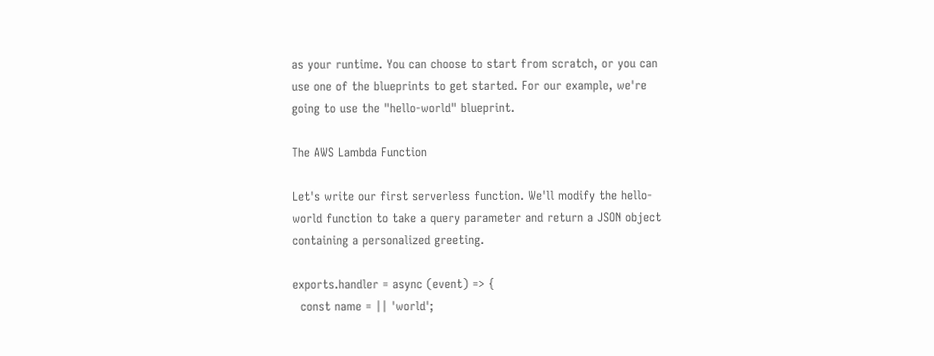as your runtime. You can choose to start from scratch, or you can use one of the blueprints to get started. For our example, we're going to use the "hello-world" blueprint.

The AWS Lambda Function

Let's write our first serverless function. We'll modify the hello-world function to take a query parameter and return a JSON object containing a personalized greeting.

exports.handler = async (event) => {
  const name = || 'world';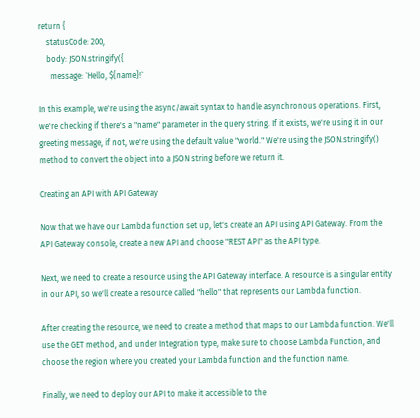return {
    statusCode: 200,
    body: JSON.stringify({
      message: `Hello, ${name}!`

In this example, we're using the async/await syntax to handle asynchronous operations. First, we're checking if there's a "name" parameter in the query string. If it exists, we're using it in our greeting message, if not, we're using the default value "world." We're using the JSON.stringify() method to convert the object into a JSON string before we return it.

Creating an API with API Gateway

Now that we have our Lambda function set up, let's create an API using API Gateway. From the API Gateway console, create a new API and choose "REST API" as the API type.

Next, we need to create a resource using the API Gateway interface. A resource is a singular entity in our API, so we'll create a resource called "hello" that represents our Lambda function.

After creating the resource, we need to create a method that maps to our Lambda function. We'll use the GET method, and under Integration type, make sure to choose Lambda Function, and choose the region where you created your Lambda function and the function name.

Finally, we need to deploy our API to make it accessible to the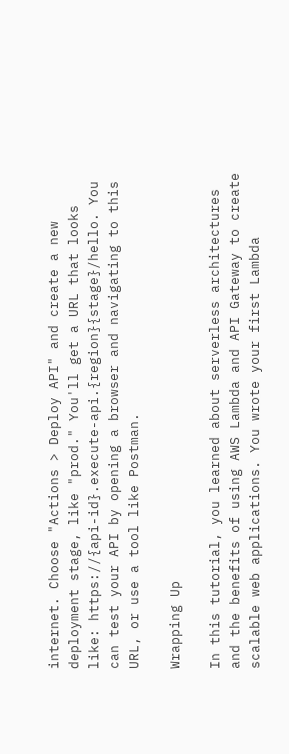internet. Choose "Actions > Deploy API" and create a new deployment stage, like "prod." You'll get a URL that looks like: https://{api-id}.execute-api.{region}{stage}/hello. You can test your API by opening a browser and navigating to this URL, or use a tool like Postman.

Wrapping Up

In this tutorial, you learned about serverless architectures and the benefits of using AWS Lambda and API Gateway to create scalable web applications. You wrote your first Lambda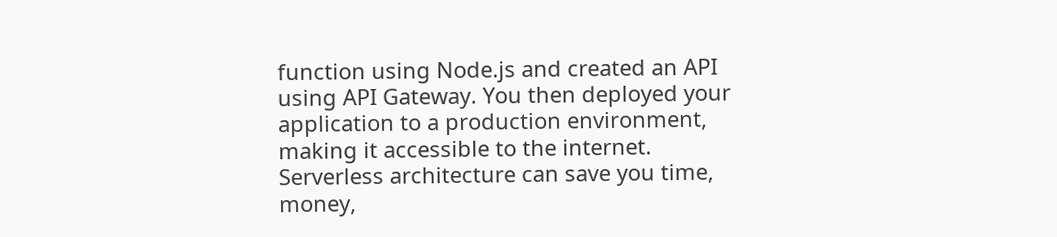function using Node.js and created an API using API Gateway. You then deployed your application to a production environment, making it accessible to the internet. Serverless architecture can save you time, money,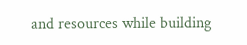and resources while building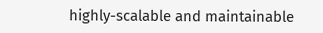highly-scalable and maintainable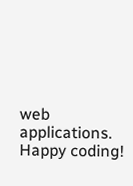web applications. Happy coding!